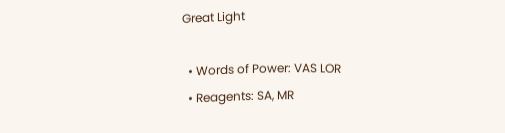Great Light

  • Words of Power: VAS LOR
  • Reagents: SA, MR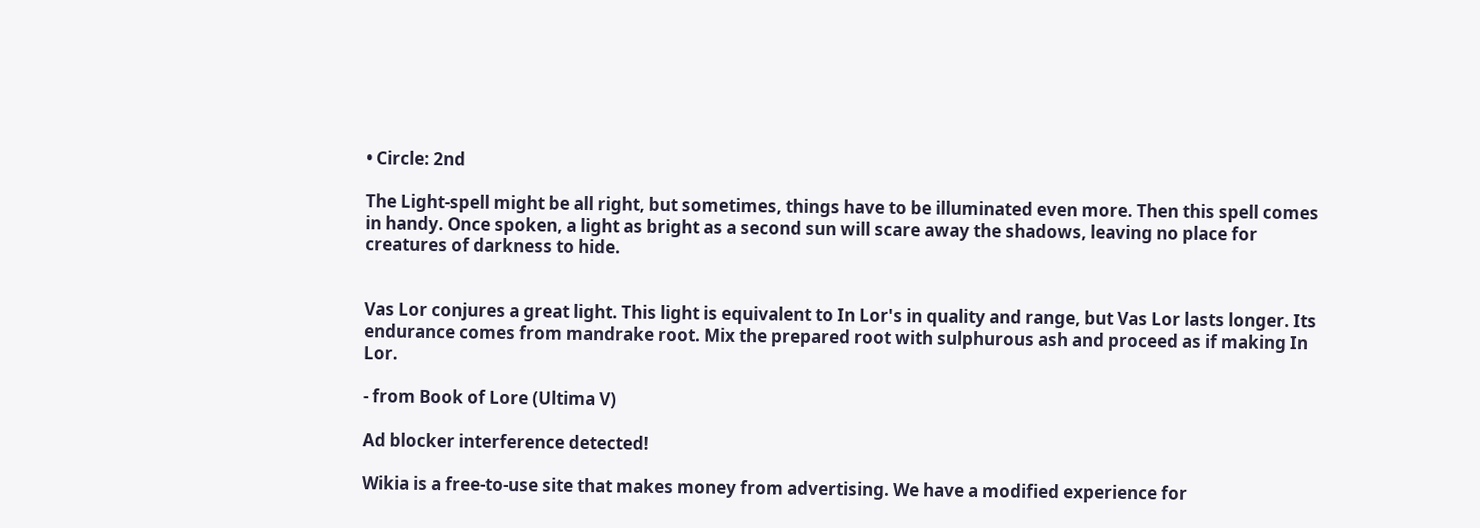• Circle: 2nd

The Light-spell might be all right, but sometimes, things have to be illuminated even more. Then this spell comes in handy. Once spoken, a light as bright as a second sun will scare away the shadows, leaving no place for creatures of darkness to hide.


Vas Lor conjures a great light. This light is equivalent to In Lor's in quality and range, but Vas Lor lasts longer. Its endurance comes from mandrake root. Mix the prepared root with sulphurous ash and proceed as if making In Lor.

- from Book of Lore (Ultima V)

Ad blocker interference detected!

Wikia is a free-to-use site that makes money from advertising. We have a modified experience for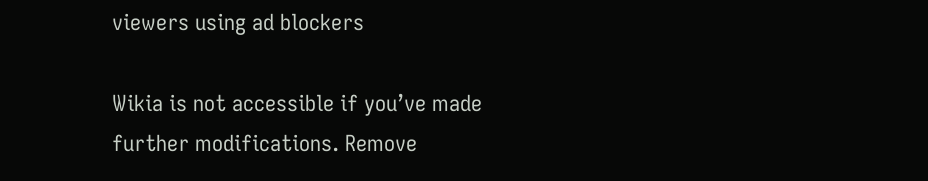viewers using ad blockers

Wikia is not accessible if you’ve made further modifications. Remove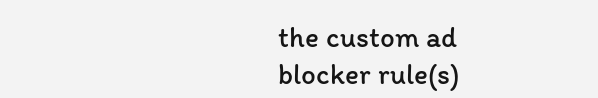the custom ad blocker rule(s)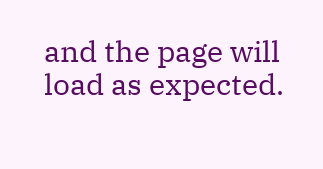and the page will load as expected.